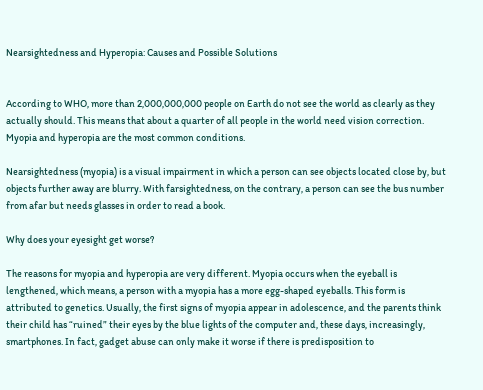Nearsightedness and Hyperopia: Causes and Possible Solutions


According to WHO, more than 2,000,000,000 people on Earth do not see the world as clearly as they actually should. This means that about a quarter of all people in the world need vision correction. Myopia and hyperopia are the most common conditions.

Nearsightedness (myopia) is a visual impairment in which a person can see objects located close by, but objects further away are blurry. With farsightedness, on the contrary, a person can see the bus number from afar but needs glasses in order to read a book.

Why does your eyesight get worse?

The reasons for myopia and hyperopia are very different. Myopia occurs when the eyeball is lengthened, which means, a person with a myopia has a more egg-shaped eyeballs. This form is attributed to genetics. Usually, the first signs of myopia appear in adolescence, and the parents think their child has “ruined” their eyes by the blue lights of the computer and, these days, increasingly, smartphones. In fact, gadget abuse can only make it worse if there is predisposition to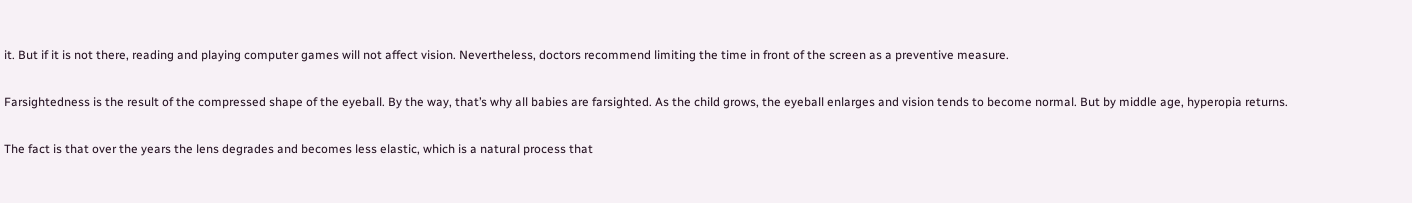it. But if it is not there, reading and playing computer games will not affect vision. Nevertheless, doctors recommend limiting the time in front of the screen as a preventive measure.

Farsightedness is the result of the compressed shape of the eyeball. By the way, that’s why all babies are farsighted. As the child grows, the eyeball enlarges and vision tends to become normal. But by middle age, hyperopia returns.

The fact is that over the years the lens degrades and becomes less elastic, which is a natural process that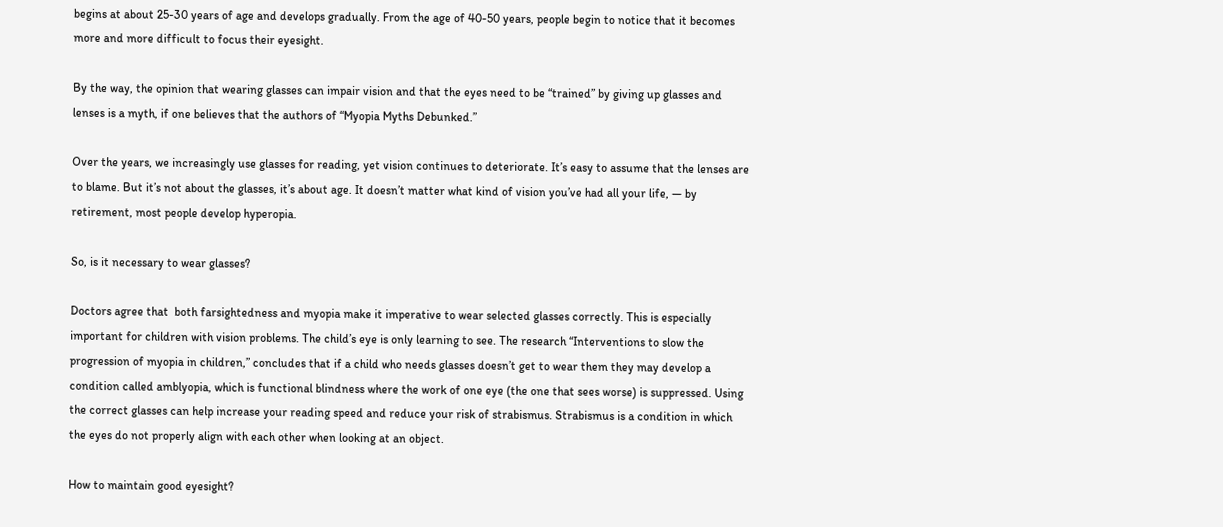begins at about 25-30 years of age and develops gradually. From the age of 40-50 years, people begin to notice that it becomes more and more difficult to focus their eyesight.

By the way, the opinion that wearing glasses can impair vision and that the eyes need to be “trained” by giving up glasses and lenses is a myth, if one believes that the authors of “Myopia Myths Debunked.”

Over the years, we increasingly use glasses for reading, yet vision continues to deteriorate. It’s easy to assume that the lenses are to blame. But it’s not about the glasses, it’s about age. It doesn’t matter what kind of vision you’ve had all your life, — by retirement, most people develop hyperopia.

So, is it necessary to wear glasses?

Doctors agree that  both farsightedness and myopia make it imperative to wear selected glasses correctly. This is especially important for children with vision problems. The child’s eye is only learning to see. The research “Interventions to slow the progression of myopia in children,” concludes that if a child who needs glasses doesn’t get to wear them they may develop a condition called amblyopia, which is functional blindness where the work of one eye (the one that sees worse) is suppressed. Using the correct glasses can help increase your reading speed and reduce your risk of strabismus. Strabismus is a condition in which the eyes do not properly align with each other when looking at an object.

How to maintain good eyesight?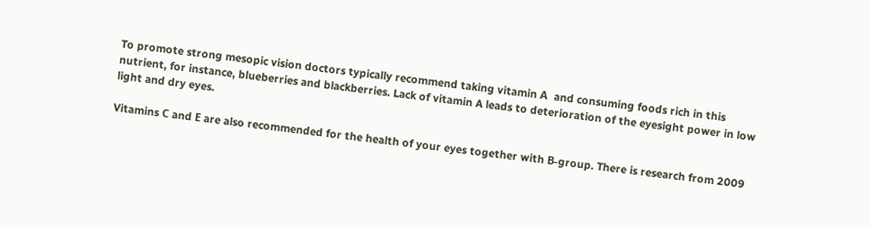To promote strong mesopic vision doctors typically recommend taking vitamin А  and consuming foods rich in this nutrient, for instance, blueberries and blackberries. Lack of vitamin A leads to deterioration of the eyesight power in low light and dry eyes.

Vitamins С and Е are also recommended for the health of your eyes together with В-group. There is research from 2009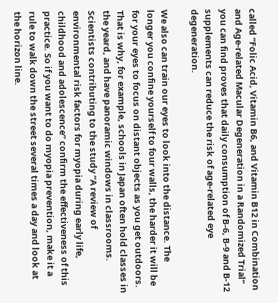called “Folic Acid, Vitamin B6, and Vitamin B12 in Combination and Age-related Macular Degeneration in a Randomized Trial” you can find proves that daily consumption of B-6, B-9 and B-12 supplements can reduce the risk of age-related eye degeneration.

We also can train our eyes to look into the distance. The longer you confine yourself to four walls, the harder it will be for your eyes to focus on distant objects as you get outdoors. That is why, for example, schools in Japan often hold classes in the yeard, and have panoramic windows in classrooms. Scientists contributing to the study “A review of environmental risk factors for myopia during early life, childhood and adolescence” confirm the effectiveness of this practice. So if you want to do myopia prevention, make it a rule to walk down the street several times a day and look at the horizon line.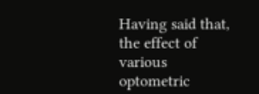Having said that, the effect of various optometric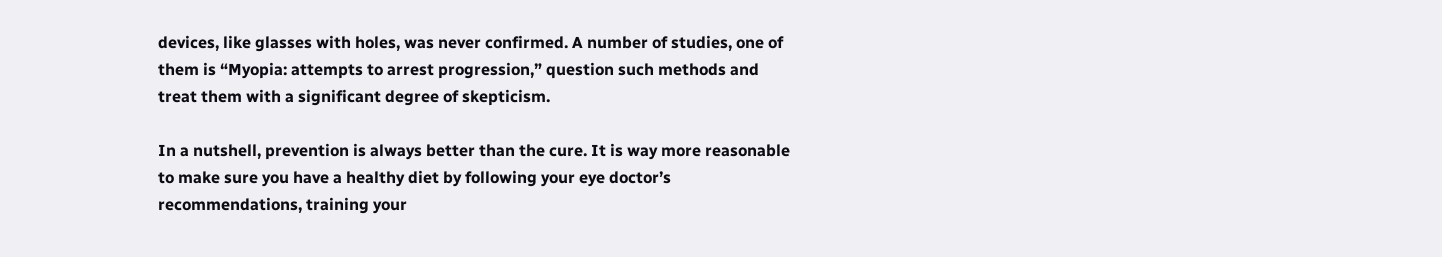devices, like glasses with holes, was never confirmed. A number of studies, one of them is “Myopia: attempts to arrest progression,” question such methods and treat them with a significant degree of skepticism.

In a nutshell, prevention is always better than the cure. It is way more reasonable to make sure you have a healthy diet by following your eye doctor’s recommendations, training your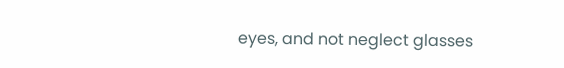eyes, and not neglect glasses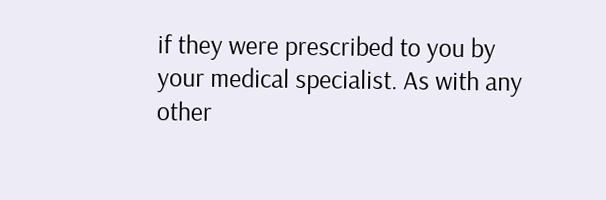if they were prescribed to you by your medical specialist. As with any other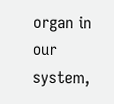organ in our system,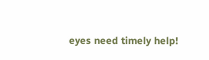eyes need timely help!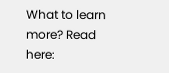What to learn more? Read here: